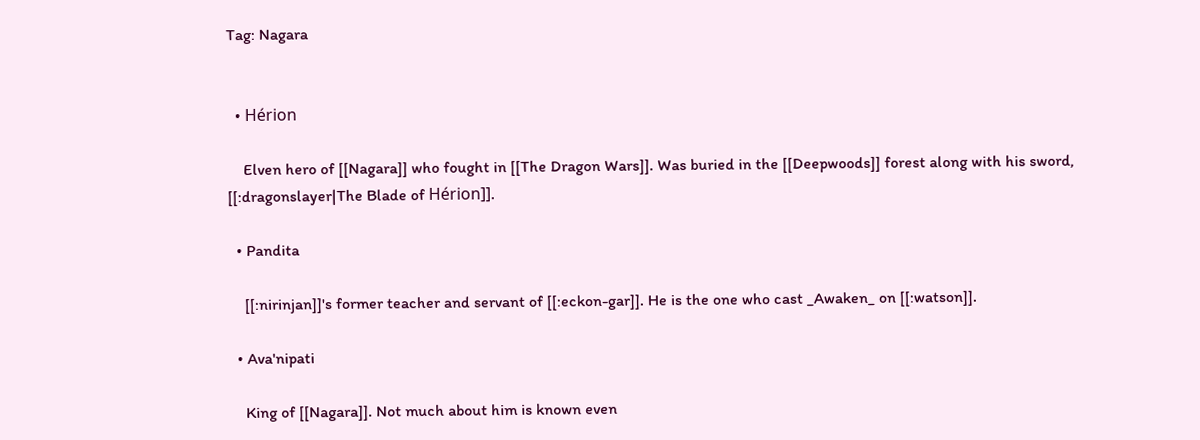Tag: Nagara


  • Hérion

    Elven hero of [[Nagara]] who fought in [[The Dragon Wars]]. Was buried in the [[Deepwoods]] forest along with his sword, [[:dragonslayer|The Blade of Hérion]].

  • Pandita

    [[:nirinjan]]'s former teacher and servant of [[:eckon-gar]]. He is the one who cast _Awaken_ on [[:watson]].

  • Ava'nipati

    King of [[Nagara]]. Not much about him is known even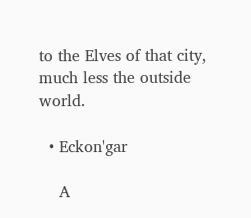to the Elves of that city, much less the outside world.

  • Eckon'gar

    A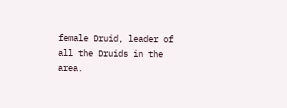female Druid, leader of all the Druids in the area.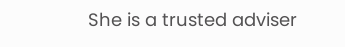She is a trusted adviser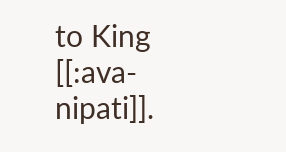to King [[:ava-nipati]].